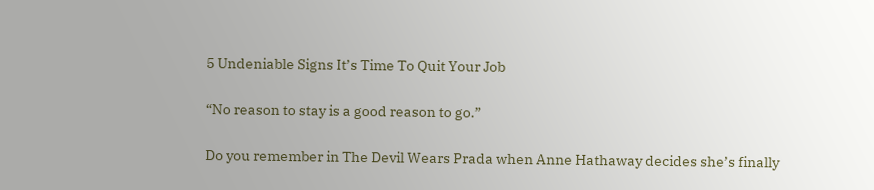5 Undeniable Signs It’s Time To Quit Your Job

“No reason to stay is a good reason to go.”

Do you remember in The Devil Wears Prada when Anne Hathaway decides she’s finally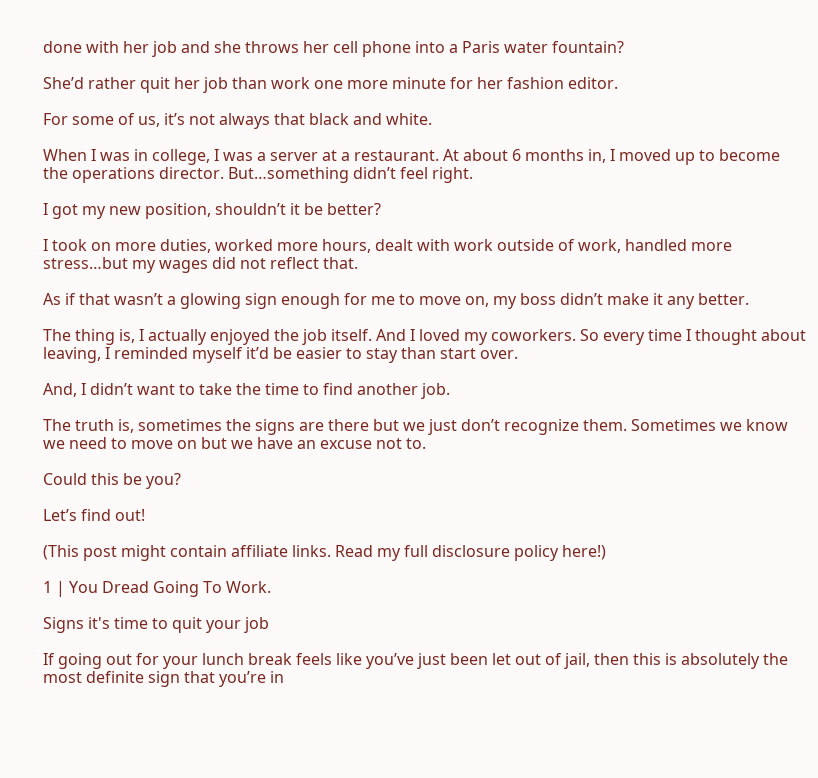done with her job and she throws her cell phone into a Paris water fountain?

She’d rather quit her job than work one more minute for her fashion editor.

For some of us, it’s not always that black and white.

When I was in college, I was a server at a restaurant. At about 6 months in, I moved up to become the operations director. But…something didn’t feel right.

I got my new position, shouldn’t it be better?

I took on more duties, worked more hours, dealt with work outside of work, handled more stress…but my wages did not reflect that.

As if that wasn’t a glowing sign enough for me to move on, my boss didn’t make it any better.

The thing is, I actually enjoyed the job itself. And I loved my coworkers. So every time I thought about leaving, I reminded myself it’d be easier to stay than start over.

And, I didn’t want to take the time to find another job.

The truth is, sometimes the signs are there but we just don’t recognize them. Sometimes we know we need to move on but we have an excuse not to.

Could this be you?

Let’s find out!

(This post might contain affiliate links. Read my full disclosure policy here!)

1 | You Dread Going To Work.

Signs it's time to quit your job

If going out for your lunch break feels like you’ve just been let out of jail, then this is absolutely the most definite sign that you’re in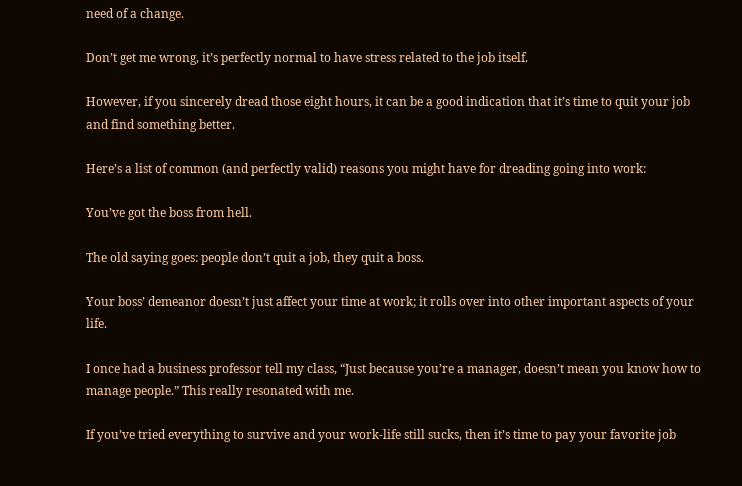need of a change.

Don’t get me wrong, it’s perfectly normal to have stress related to the job itself.

However, if you sincerely dread those eight hours, it can be a good indication that it’s time to quit your job and find something better.

Here’s a list of common (and perfectly valid) reasons you might have for dreading going into work:

You’ve got the boss from hell.

The old saying goes: people don’t quit a job, they quit a boss.

Your boss’ demeanor doesn’t just affect your time at work; it rolls over into other important aspects of your life.

I once had a business professor tell my class, “Just because you’re a manager, doesn’t mean you know how to manage people.” This really resonated with me.

If you’ve tried everything to survive and your work-life still sucks, then it’s time to pay your favorite job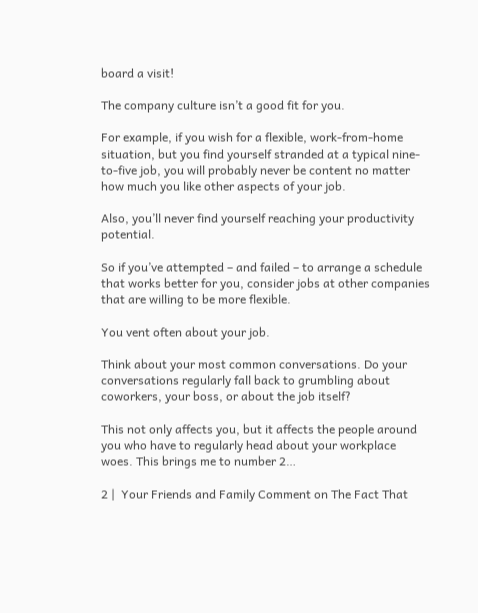board a visit!

The company culture isn’t a good fit for you.

For example, if you wish for a flexible, work-from-home situation, but you find yourself stranded at a typical nine-to-five job, you will probably never be content no matter how much you like other aspects of your job.

Also, you’ll never find yourself reaching your productivity potential.

So if you’ve attempted – and failed – to arrange a schedule that works better for you, consider jobs at other companies that are willing to be more flexible.

You vent often about your job.

Think about your most common conversations. Do your conversations regularly fall back to grumbling about coworkers, your boss, or about the job itself?

This not only affects you, but it affects the people around you who have to regularly head about your workplace woes. This brings me to number 2…

2 |  Your Friends and Family Comment on The Fact That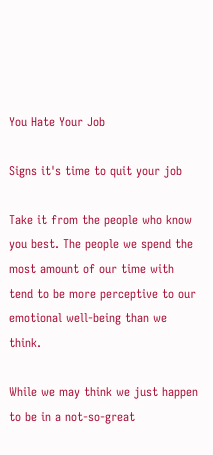You Hate Your Job

Signs it's time to quit your job

Take it from the people who know you best. The people we spend the most amount of our time with tend to be more perceptive to our emotional well-being than we think.

While we may think we just happen to be in a not-so-great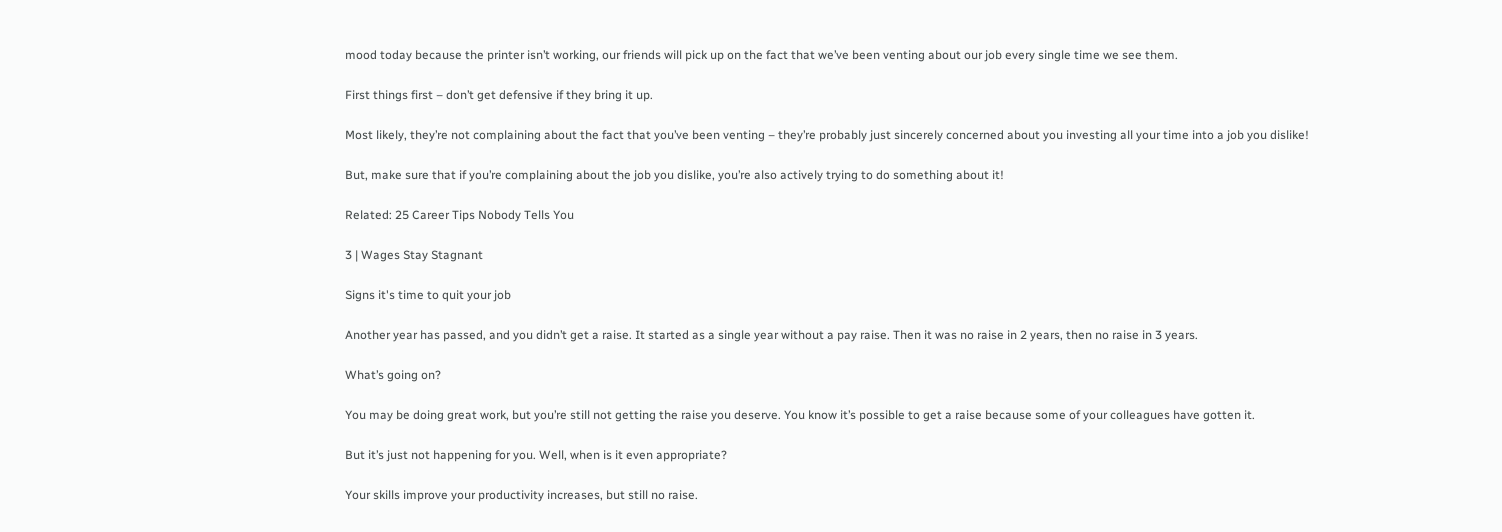mood today because the printer isn’t working, our friends will pick up on the fact that we’ve been venting about our job every single time we see them.

First things first – don’t get defensive if they bring it up.

Most likely, they’re not complaining about the fact that you’ve been venting – they’re probably just sincerely concerned about you investing all your time into a job you dislike!

But, make sure that if you’re complaining about the job you dislike, you’re also actively trying to do something about it!

Related: 25 Career Tips Nobody Tells You

3 | Wages Stay Stagnant

Signs it's time to quit your job

Another year has passed, and you didn’t get a raise. It started as a single year without a pay raise. Then it was no raise in 2 years, then no raise in 3 years.

What’s going on?

You may be doing great work, but you’re still not getting the raise you deserve. You know it’s possible to get a raise because some of your colleagues have gotten it.

But it’s just not happening for you. Well, when is it even appropriate?

Your skills improve your productivity increases, but still no raise.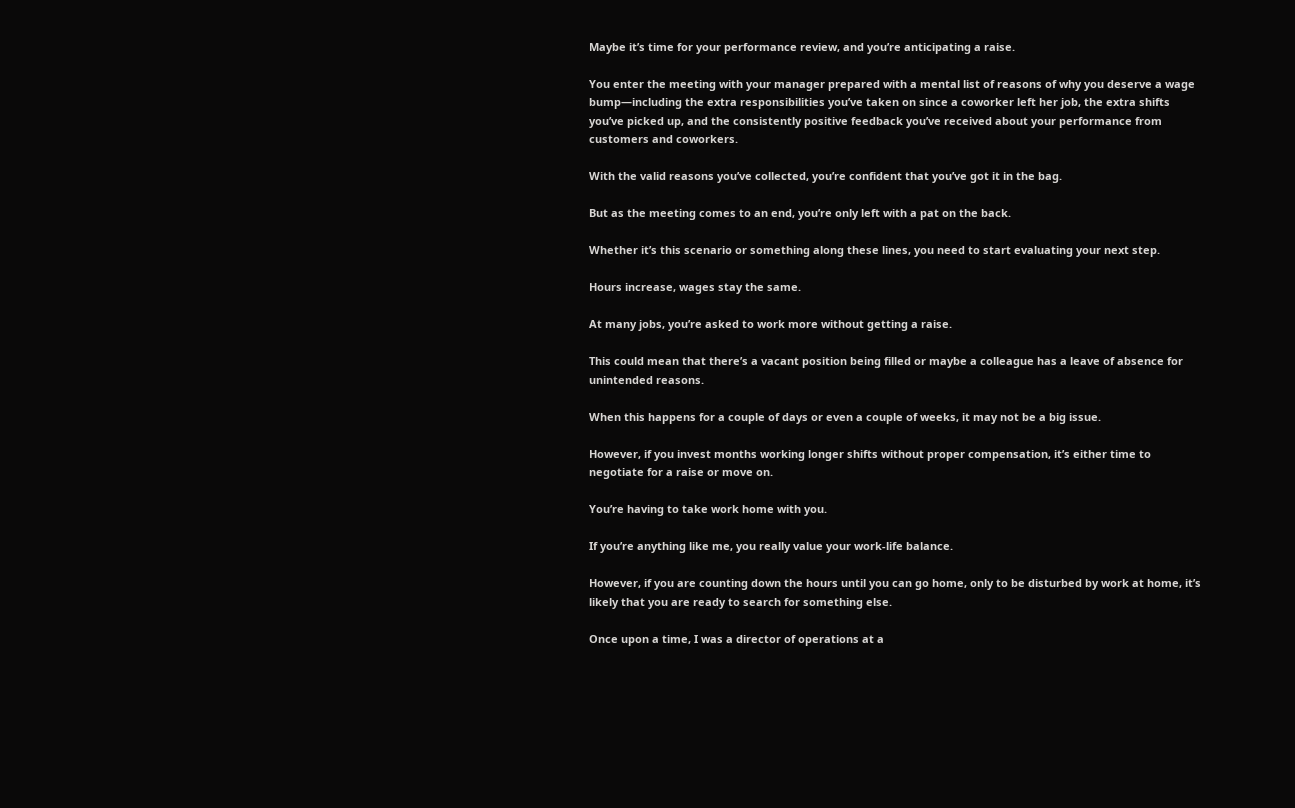Maybe it’s time for your performance review, and you’re anticipating a raise.

You enter the meeting with your manager prepared with a mental list of reasons of why you deserve a wage bump—including the extra responsibilities you’ve taken on since a coworker left her job, the extra shifts you’ve picked up, and the consistently positive feedback you’ve received about your performance from customers and coworkers.

With the valid reasons you’ve collected, you’re confident that you’ve got it in the bag.

But as the meeting comes to an end, you’re only left with a pat on the back.

Whether it’s this scenario or something along these lines, you need to start evaluating your next step.

Hours increase, wages stay the same.

At many jobs, you’re asked to work more without getting a raise.

This could mean that there’s a vacant position being filled or maybe a colleague has a leave of absence for unintended reasons.

When this happens for a couple of days or even a couple of weeks, it may not be a big issue.

However, if you invest months working longer shifts without proper compensation, it’s either time to negotiate for a raise or move on.

You’re having to take work home with you.

If you’re anything like me, you really value your work-life balance.

However, if you are counting down the hours until you can go home, only to be disturbed by work at home, it’s likely that you are ready to search for something else.

Once upon a time, I was a director of operations at a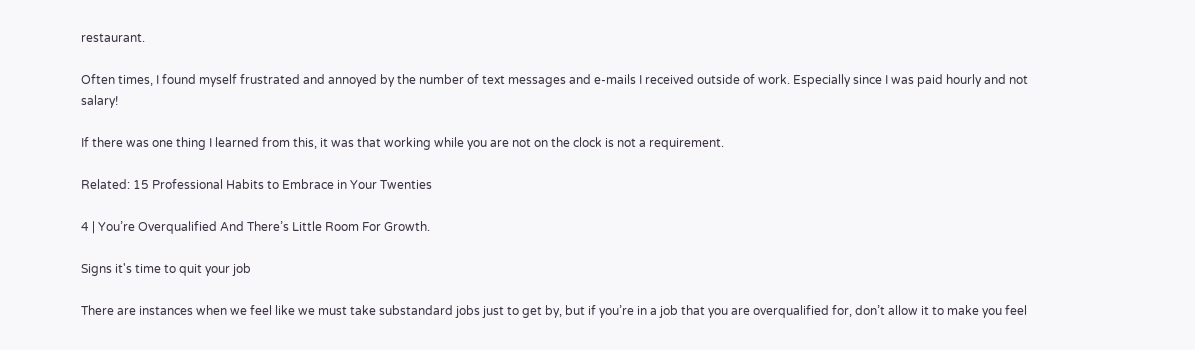restaurant.

Often times, I found myself frustrated and annoyed by the number of text messages and e-mails I received outside of work. Especially since I was paid hourly and not salary!

If there was one thing I learned from this, it was that working while you are not on the clock is not a requirement.

Related: 15 Professional Habits to Embrace in Your Twenties

4 | You’re Overqualified And There’s Little Room For Growth.

Signs it's time to quit your job

There are instances when we feel like we must take substandard jobs just to get by, but if you’re in a job that you are overqualified for, don’t allow it to make you feel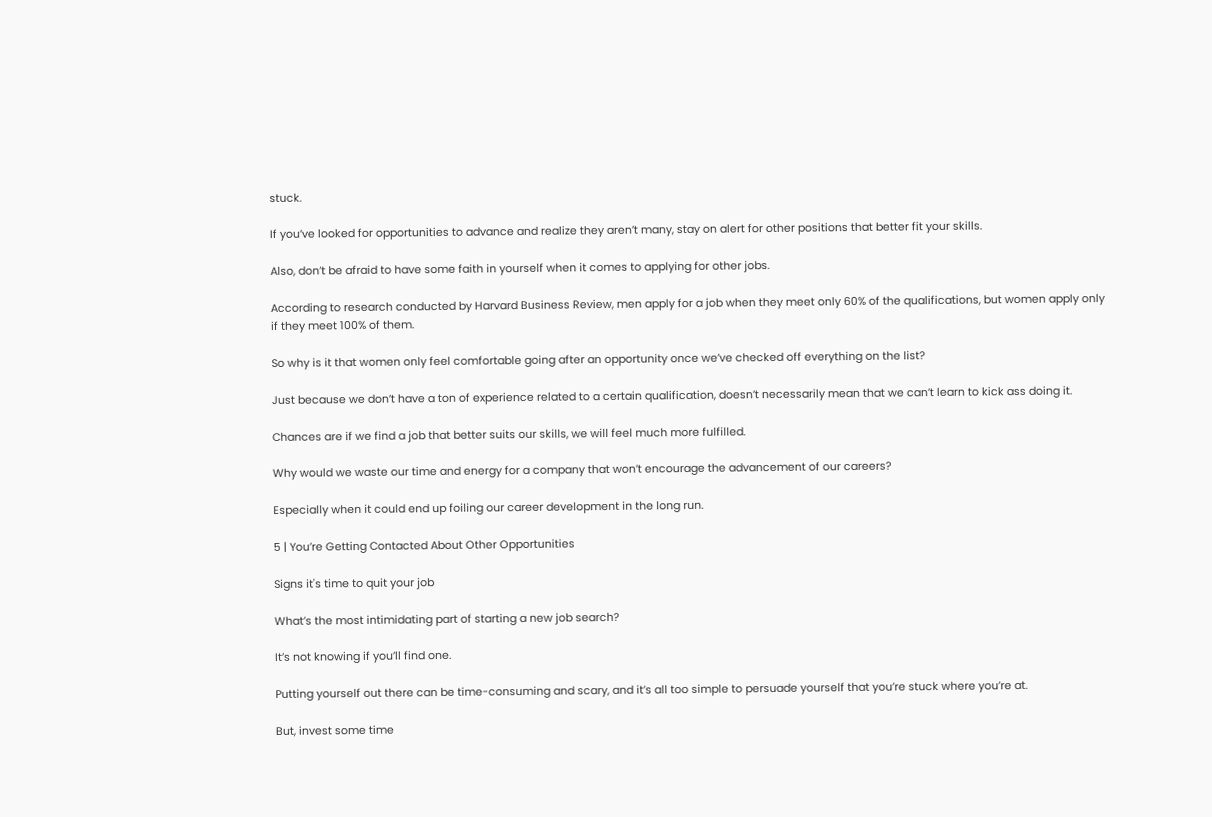stuck.

If you’ve looked for opportunities to advance and realize they aren’t many, stay on alert for other positions that better fit your skills.

Also, don’t be afraid to have some faith in yourself when it comes to applying for other jobs.

According to research conducted by Harvard Business Review, men apply for a job when they meet only 60% of the qualifications, but women apply only if they meet 100% of them.

So why is it that women only feel comfortable going after an opportunity once we’ve checked off everything on the list?

Just because we don’t have a ton of experience related to a certain qualification, doesn’t necessarily mean that we can’t learn to kick ass doing it.

Chances are if we find a job that better suits our skills, we will feel much more fulfilled.

Why would we waste our time and energy for a company that won’t encourage the advancement of our careers?

Especially when it could end up foiling our career development in the long run.

5 | You’re Getting Contacted About Other Opportunities

Signs it's time to quit your job

What’s the most intimidating part of starting a new job search?

It’s not knowing if you’ll find one.

Putting yourself out there can be time-consuming and scary, and it’s all too simple to persuade yourself that you’re stuck where you’re at.

But, invest some time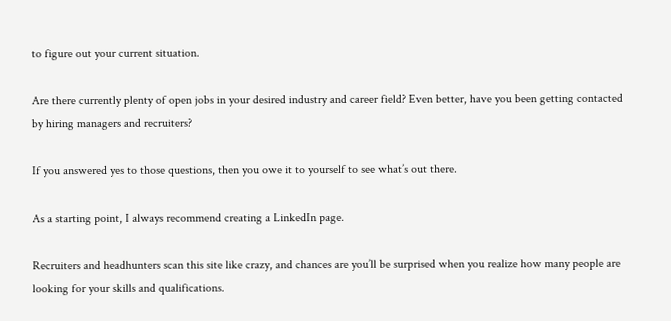to figure out your current situation.

Are there currently plenty of open jobs in your desired industry and career field? Even better, have you been getting contacted by hiring managers and recruiters?

If you answered yes to those questions, then you owe it to yourself to see what’s out there.

As a starting point, I always recommend creating a LinkedIn page.

Recruiters and headhunters scan this site like crazy, and chances are you’ll be surprised when you realize how many people are looking for your skills and qualifications.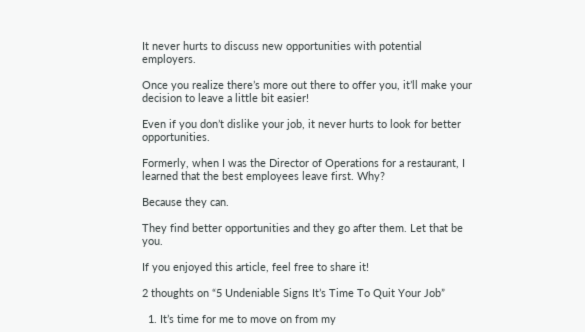It never hurts to discuss new opportunities with potential employers.

Once you realize there’s more out there to offer you, it’ll make your decision to leave a little bit easier!

Even if you don’t dislike your job, it never hurts to look for better opportunities.

Formerly, when I was the Director of Operations for a restaurant, I learned that the best employees leave first. Why?

Because they can.

They find better opportunities and they go after them. Let that be you.

If you enjoyed this article, feel free to share it!

2 thoughts on “5 Undeniable Signs It’s Time To Quit Your Job”

  1. It’s time for me to move on from my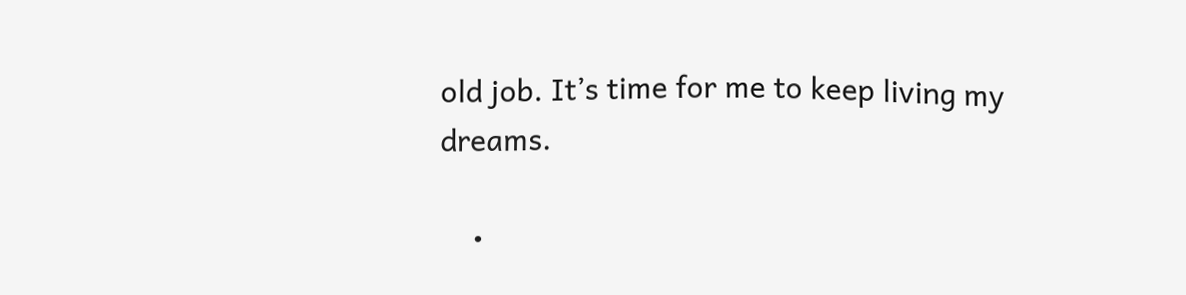old job. It’s time for me to keep living my dreams.

    •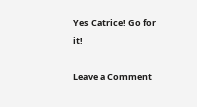Yes Catrice! Go for it!

Leave a Comment